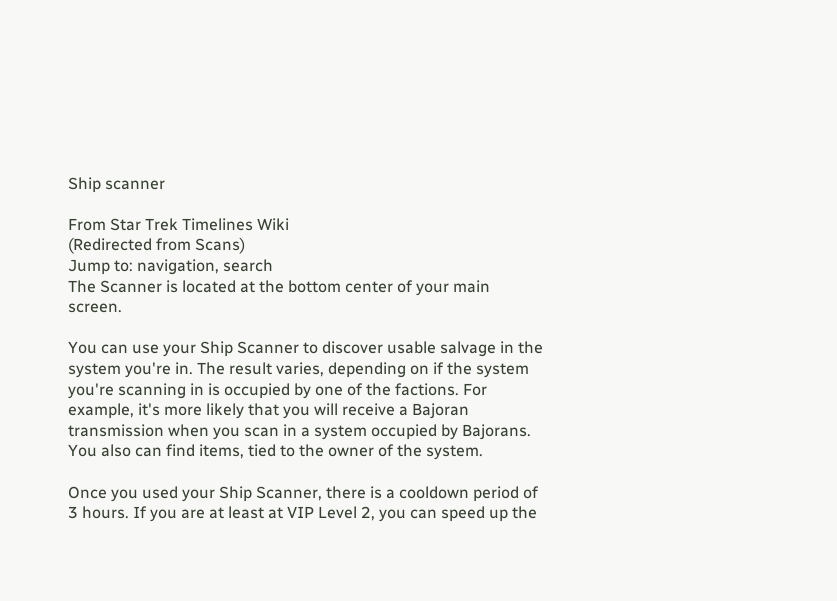Ship scanner

From Star Trek Timelines Wiki
(Redirected from Scans)
Jump to: navigation, search
The Scanner is located at the bottom center of your main screen.

You can use your Ship Scanner to discover usable salvage in the system you're in. The result varies, depending on if the system you're scanning in is occupied by one of the factions. For example, it's more likely that you will receive a Bajoran transmission when you scan in a system occupied by Bajorans. You also can find items, tied to the owner of the system.

Once you used your Ship Scanner, there is a cooldown period of 3 hours. If you are at least at VIP Level 2, you can speed up the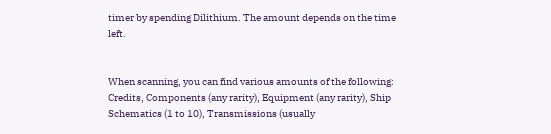timer by spending Dilithium. The amount depends on the time left.


When scanning, you can find various amounts of the following: Credits, Components (any rarity), Equipment (any rarity), Ship Schematics (1 to 10), Transmissions (usually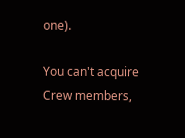one).

You can't acquire Crew members,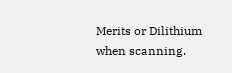Merits or Dilithium when scanning.